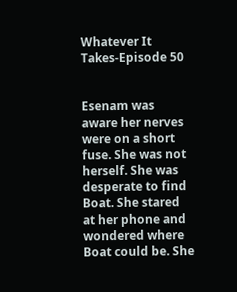Whatever It Takes-Episode 50


Esenam was aware her nerves were on a short fuse. She was not herself. She was desperate to find Boat. She stared at her phone and wondered where Boat could be. She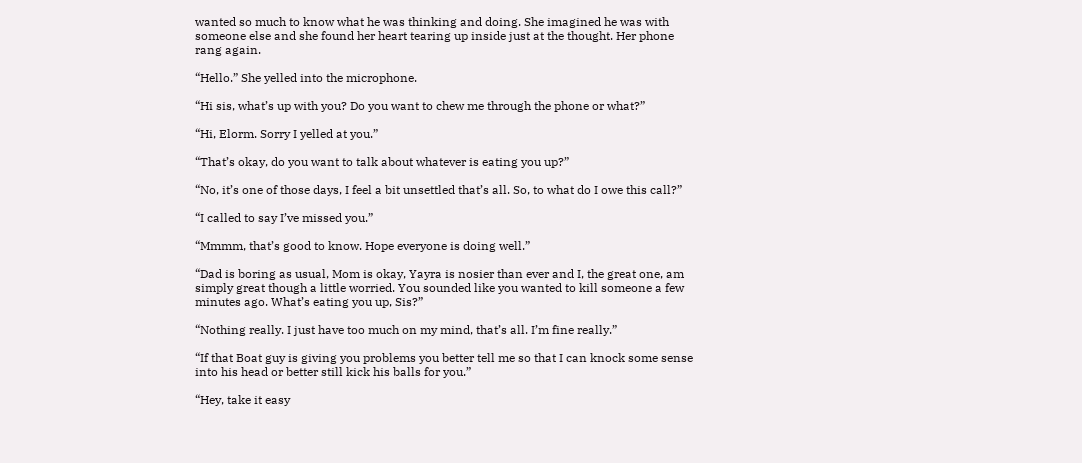wanted so much to know what he was thinking and doing. She imagined he was with someone else and she found her heart tearing up inside just at the thought. Her phone rang again.

“Hello.” She yelled into the microphone.

“Hi sis, what’s up with you? Do you want to chew me through the phone or what?”

“Hi, Elorm. Sorry I yelled at you.”

“That’s okay, do you want to talk about whatever is eating you up?”

“No, it’s one of those days, I feel a bit unsettled that’s all. So, to what do I owe this call?”

“I called to say I’ve missed you.”

“Mmmm, that’s good to know. Hope everyone is doing well.”

“Dad is boring as usual, Mom is okay, Yayra is nosier than ever and I, the great one, am simply great though a little worried. You sounded like you wanted to kill someone a few minutes ago. What’s eating you up, Sis?”

“Nothing really. I just have too much on my mind, that’s all. I’m fine really.”

“If that Boat guy is giving you problems you better tell me so that I can knock some sense into his head or better still kick his balls for you.”

“Hey, take it easy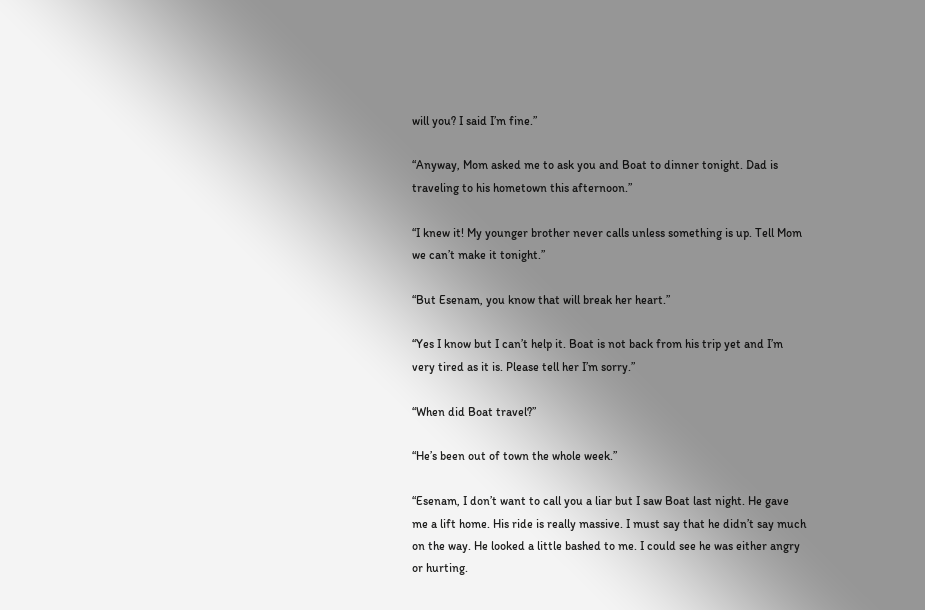will you? I said I’m fine.”

“Anyway, Mom asked me to ask you and Boat to dinner tonight. Dad is traveling to his hometown this afternoon.”

“I knew it! My younger brother never calls unless something is up. Tell Mom we can’t make it tonight.”

“But Esenam, you know that will break her heart.”

“Yes I know but I can’t help it. Boat is not back from his trip yet and I’m very tired as it is. Please tell her I’m sorry.”

“When did Boat travel?”

“He’s been out of town the whole week.”

“Esenam, I don’t want to call you a liar but I saw Boat last night. He gave me a lift home. His ride is really massive. I must say that he didn’t say much on the way. He looked a little bashed to me. I could see he was either angry or hurting.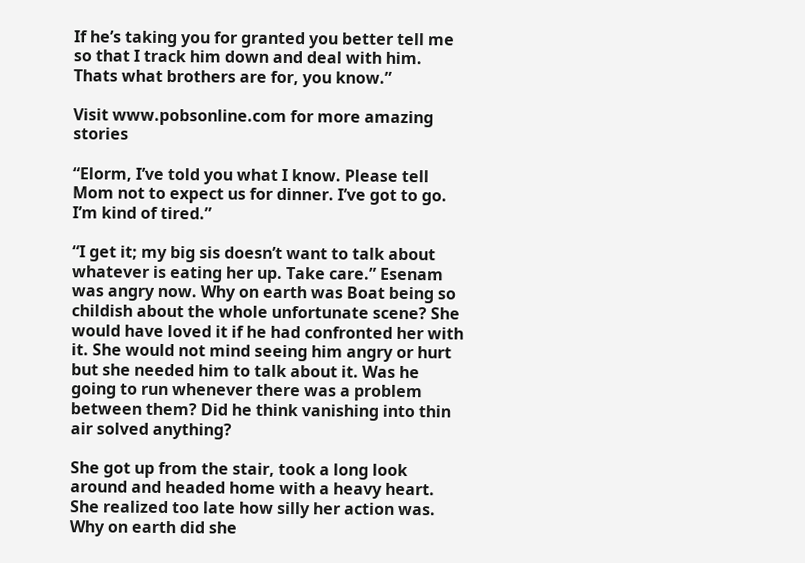If he’s taking you for granted you better tell me so that I track him down and deal with him. Thats what brothers are for, you know.”

Visit www.pobsonline.com for more amazing stories

“Elorm, I’ve told you what I know. Please tell Mom not to expect us for dinner. I’ve got to go. I’m kind of tired.”

“I get it; my big sis doesn’t want to talk about whatever is eating her up. Take care.” Esenam was angry now. Why on earth was Boat being so childish about the whole unfortunate scene? She would have loved it if he had confronted her with it. She would not mind seeing him angry or hurt but she needed him to talk about it. Was he going to run whenever there was a problem between them? Did he think vanishing into thin air solved anything?

She got up from the stair, took a long look around and headed home with a heavy heart. She realized too late how silly her action was. Why on earth did she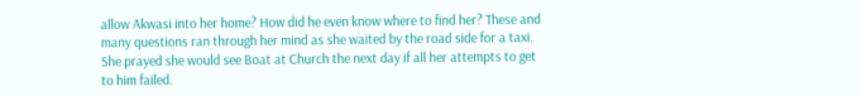allow Akwasi into her home? How did he even know where to find her? These and many questions ran through her mind as she waited by the road side for a taxi. She prayed she would see Boat at Church the next day if all her attempts to get to him failed.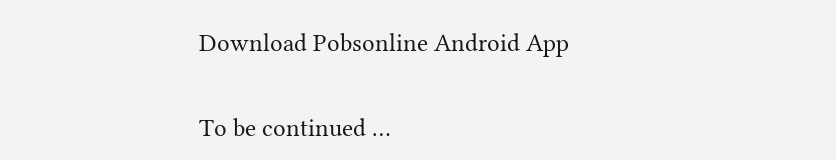Download Pobsonline Android App

To be continued …